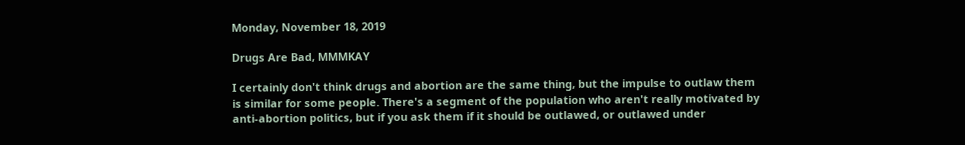Monday, November 18, 2019

Drugs Are Bad, MMMKAY

I certainly don't think drugs and abortion are the same thing, but the impulse to outlaw them is similar for some people. There's a segment of the population who aren't really motivated by anti-abortion politics, but if you ask them if it should be outlawed, or outlawed under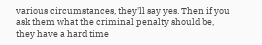various circumstances, they'll say yes. Then if you ask them what the criminal penalty should be, they have a hard time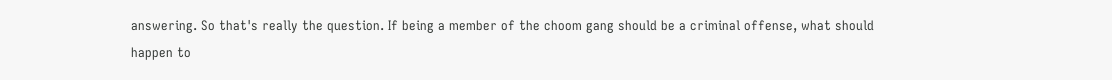answering. So that's really the question. If being a member of the choom gang should be a criminal offense, what should happen to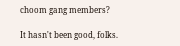choom gang members?

It hasn't been good, folks.